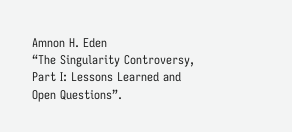Amnon H. Eden
“The Singularity Controversy, Part I: Lessons Learned and Open Questions”.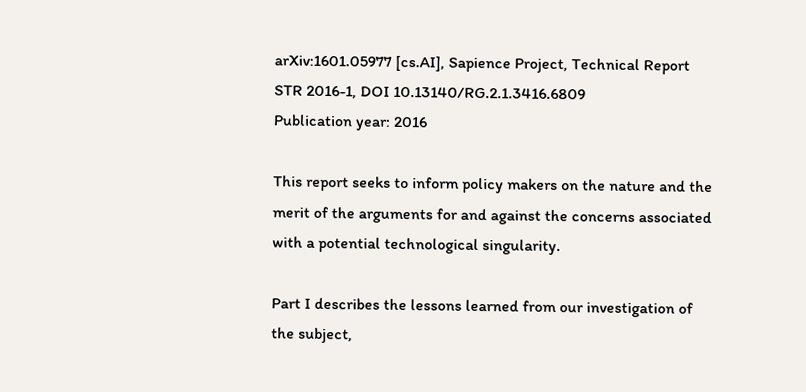arXiv:1601.05977 [cs.AI], Sapience Project, Technical Report STR 2016-1, DOI 10.13140/RG.2.1.3416.6809
Publication year: 2016

This report seeks to inform policy makers on the nature and the merit of the arguments for and against the concerns associated with a potential technological singularity.

Part I describes the lessons learned from our investigation of the subject,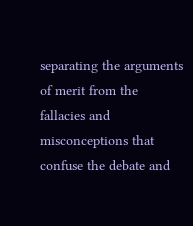separating the arguments of merit from the fallacies and misconceptions that confuse the debate and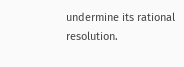undermine its rational resolution.